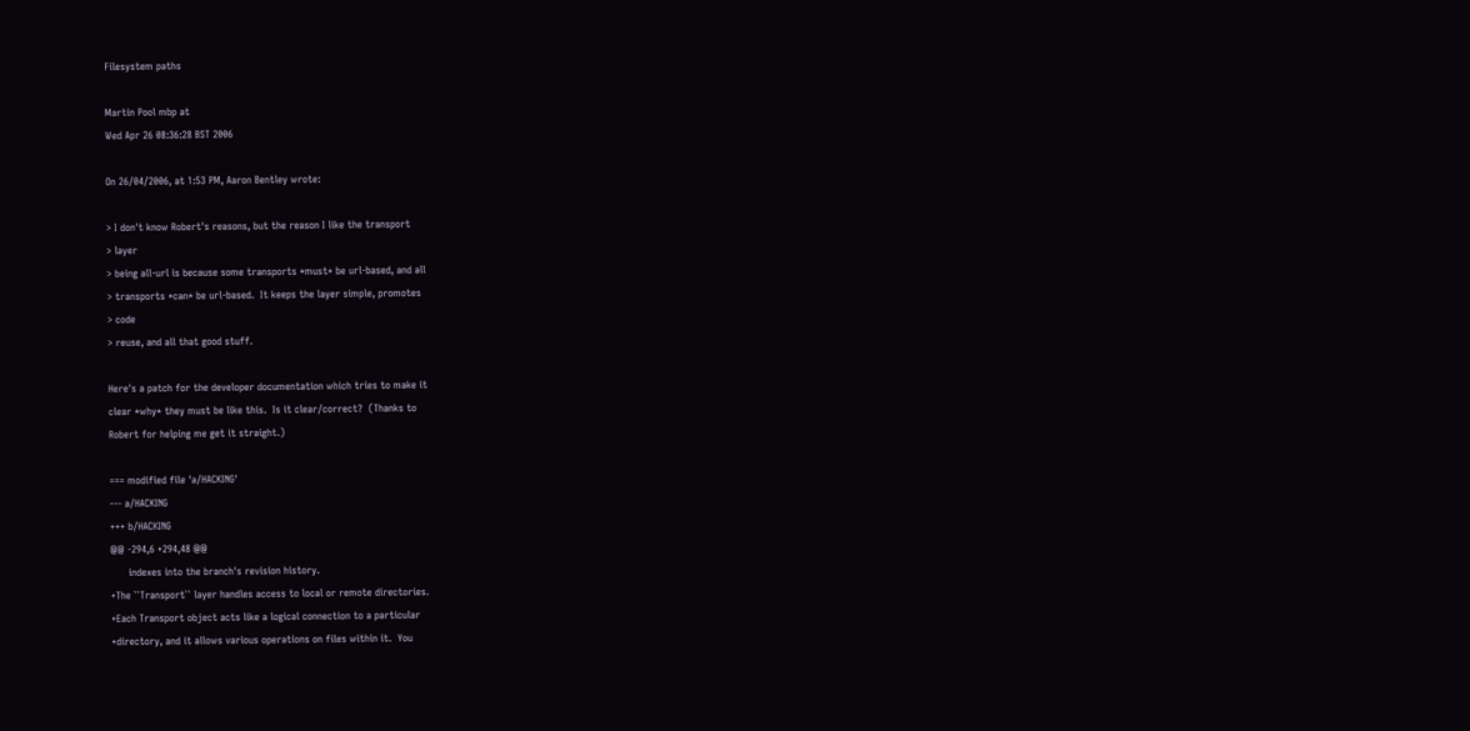Filesystem paths

Martin Pool mbp at
Wed Apr 26 08:36:28 BST 2006

On 26/04/2006, at 1:53 PM, Aaron Bentley wrote:

> I don't know Robert's reasons, but the reason I like the transport
> layer
> being all-url is because some transports *must* be url-based, and all
> transports *can* be url-based.  It keeps the layer simple, promotes
> code
> reuse, and all that good stuff.

Here's a patch for the developer documentation which tries to make it
clear *why* they must be like this.  Is it clear/correct?  (Thanks to
Robert for helping me get it straight.)

=== modified file 'a/HACKING'
--- a/HACKING
+++ b/HACKING
@@ -294,6 +294,48 @@
      indexes into the branch's revision history.
+The ``Transport`` layer handles access to local or remote directories.
+Each Transport object acts like a logical connection to a particular
+directory, and it allows various operations on files within it.  You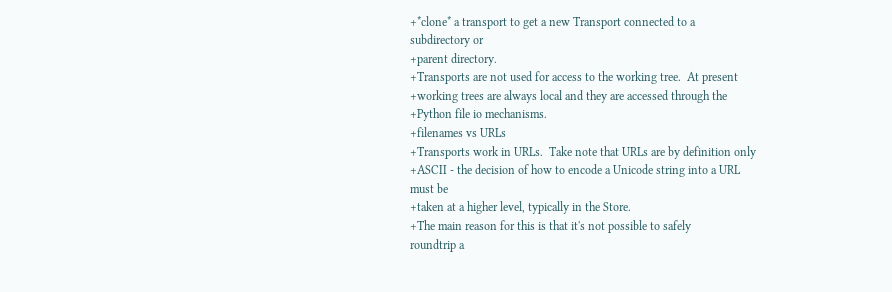+*clone* a transport to get a new Transport connected to a
subdirectory or
+parent directory.
+Transports are not used for access to the working tree.  At present
+working trees are always local and they are accessed through the
+Python file io mechanisms.
+filenames vs URLs
+Transports work in URLs.  Take note that URLs are by definition only
+ASCII - the decision of how to encode a Unicode string into a URL
must be
+taken at a higher level, typically in the Store.
+The main reason for this is that it's not possible to safely
roundtrip a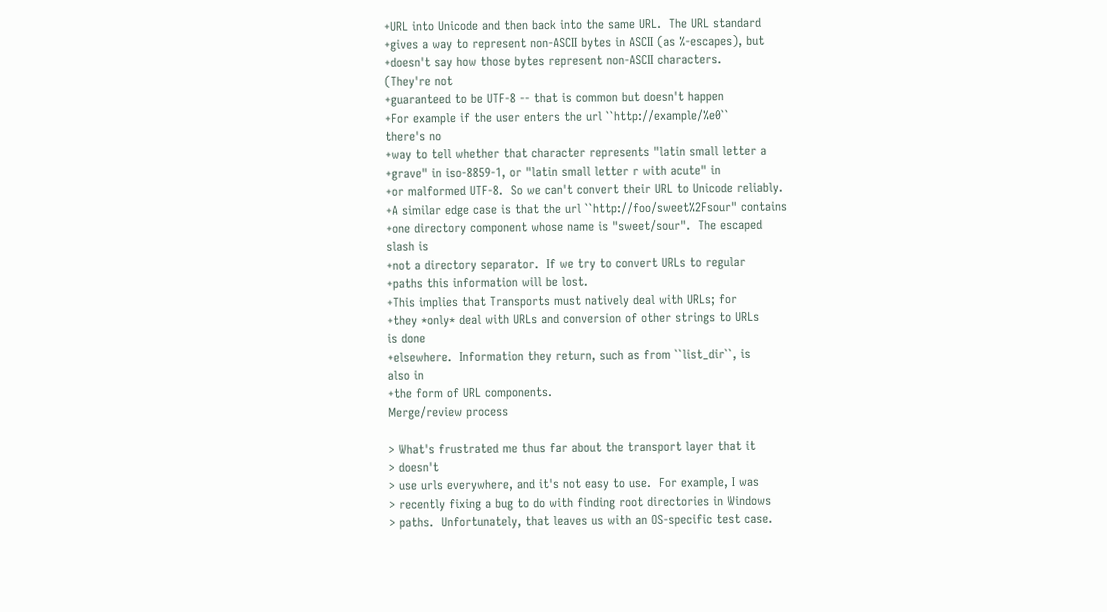+URL into Unicode and then back into the same URL.  The URL standard
+gives a way to represent non-ASCII bytes in ASCII (as %-escapes), but
+doesn't say how those bytes represent non-ASCII characters.
(They're not
+guaranteed to be UTF-8 -- that is common but doesn't happen
+For example if the user enters the url ``http://example/%e0``
there's no
+way to tell whether that character represents "latin small letter a
+grave" in iso-8859-1, or "latin small letter r with acute" in
+or malformed UTF-8.  So we can't convert their URL to Unicode reliably.
+A similar edge case is that the url ``http://foo/sweet%2Fsour" contains
+one directory component whose name is "sweet/sour".  The escaped
slash is
+not a directory separator.  If we try to convert URLs to regular
+paths this information will be lost.
+This implies that Transports must natively deal with URLs; for
+they *only* deal with URLs and conversion of other strings to URLs
is done
+elsewhere.  Information they return, such as from ``list_dir``, is
also in
+the form of URL components.
Merge/review process

> What's frustrated me thus far about the transport layer that it
> doesn't
> use urls everywhere, and it's not easy to use.  For example, I was
> recently fixing a bug to do with finding root directories in Windows
> paths.  Unfortunately, that leaves us with an OS-specific test case.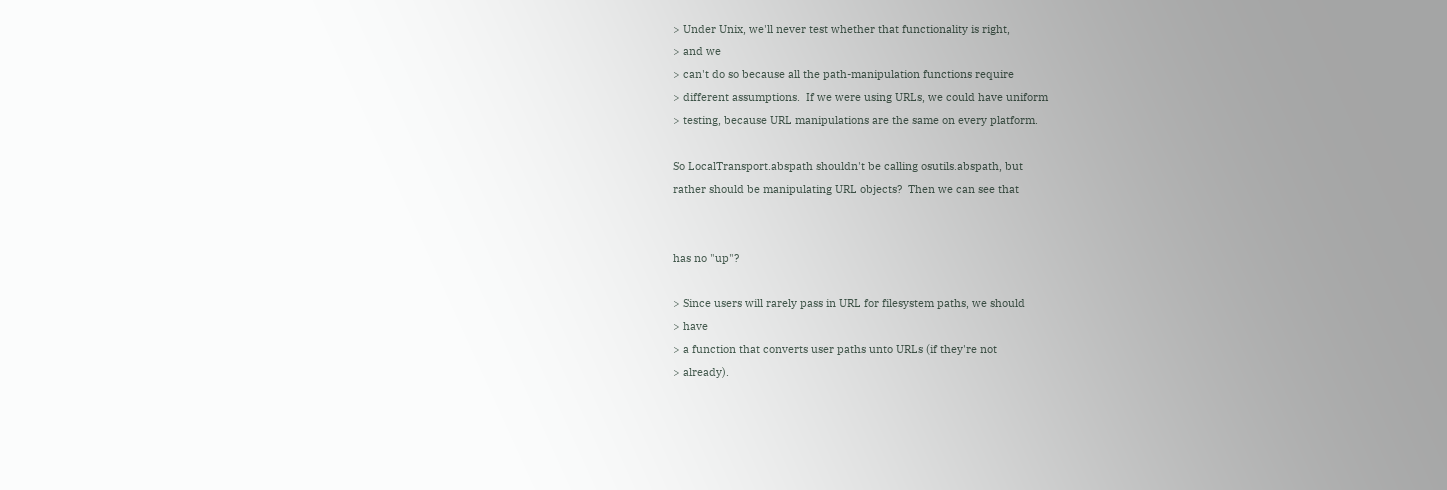> Under Unix, we'll never test whether that functionality is right,
> and we
> can't do so because all the path-manipulation functions require
> different assumptions.  If we were using URLs, we could have uniform
> testing, because URL manipulations are the same on every platform.

So LocalTransport.abspath shouldn't be calling osutils.abspath, but
rather should be manipulating URL objects?  Then we can see that


has no "up"?

> Since users will rarely pass in URL for filesystem paths, we should
> have
> a function that converts user paths unto URLs (if they're not
> already).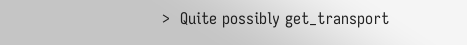>  Quite possibly get_transport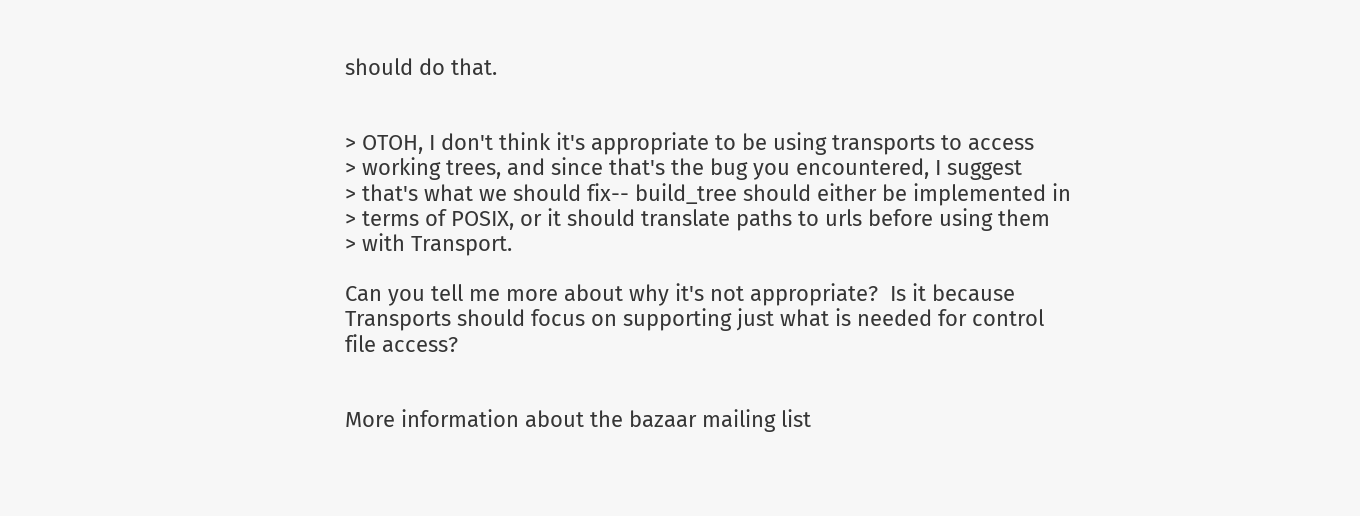should do that.


> OTOH, I don't think it's appropriate to be using transports to access
> working trees, and since that's the bug you encountered, I suggest
> that's what we should fix-- build_tree should either be implemented in
> terms of POSIX, or it should translate paths to urls before using them
> with Transport.

Can you tell me more about why it's not appropriate?  Is it because
Transports should focus on supporting just what is needed for control
file access?


More information about the bazaar mailing list